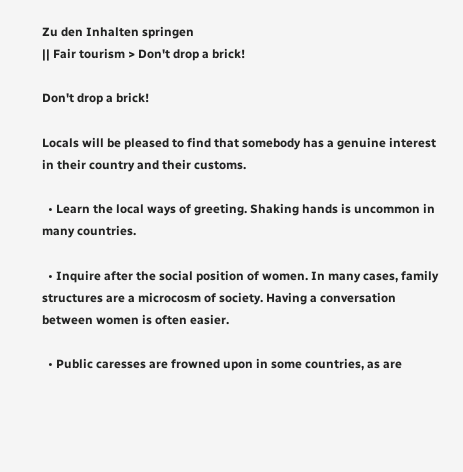Zu den Inhalten springen
|| Fair tourism > Don't drop a brick!

Don't drop a brick!

Locals will be pleased to find that somebody has a genuine interest in their country and their customs.

  • Learn the local ways of greeting. Shaking hands is uncommon in many countries.

  • Inquire after the social position of women. In many cases, family structures are a microcosm of society. Having a conversation between women is often easier.

  • Public caresses are frowned upon in some countries, as are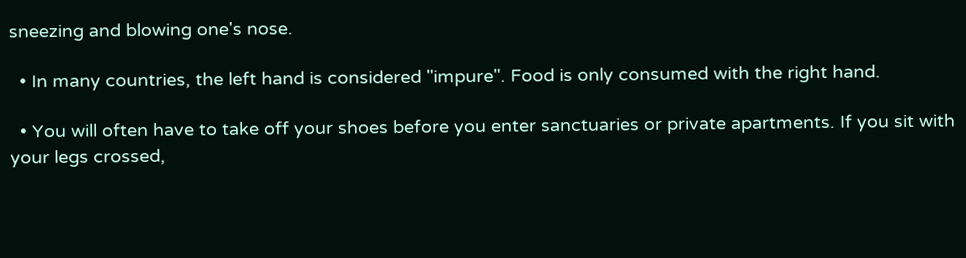sneezing and blowing one's nose.

  • In many countries, the left hand is considered "impure". Food is only consumed with the right hand.

  • You will often have to take off your shoes before you enter sanctuaries or private apartments. If you sit with your legs crossed,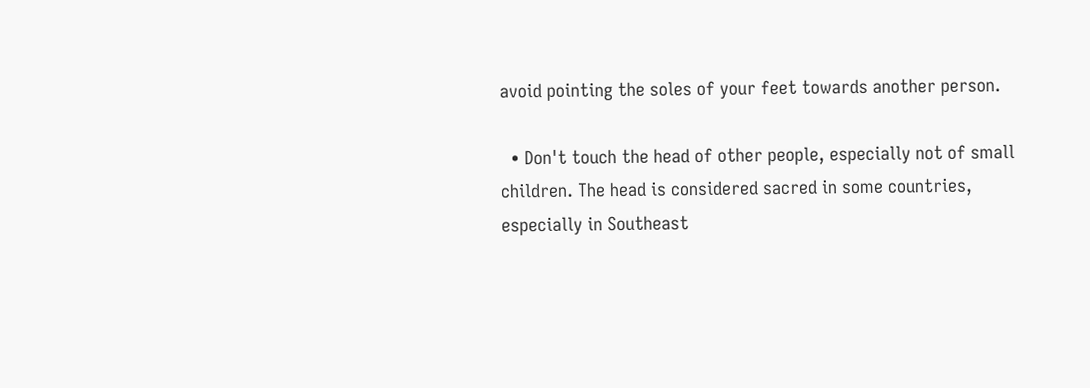avoid pointing the soles of your feet towards another person.

  • Don't touch the head of other people, especially not of small children. The head is considered sacred in some countries, especially in Southeast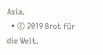Asia.
  • © 2019 Brot für die Welt.